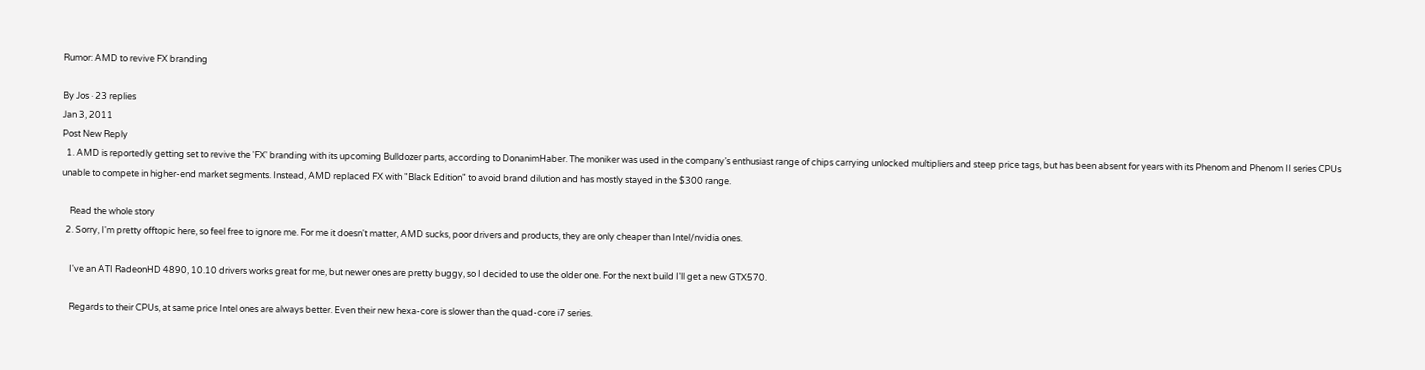Rumor: AMD to revive FX branding

By Jos · 23 replies
Jan 3, 2011
Post New Reply
  1. AMD is reportedly getting set to revive the 'FX' branding with its upcoming Bulldozer parts, according to DonanimHaber. The moniker was used in the company’s enthusiast range of chips carrying unlocked multipliers and steep price tags, but has been absent for years with its Phenom and Phenom II series CPUs unable to compete in higher-end market segments. Instead, AMD replaced FX with "Black Edition" to avoid brand dilution and has mostly stayed in the $300 range.

    Read the whole story
  2. Sorry, I'm pretty offtopic here, so feel free to ignore me. For me it doesn't matter, AMD sucks, poor drivers and products, they are only cheaper than Intel/nvidia ones.

    I've an ATI RadeonHD 4890, 10.10 drivers works great for me, but newer ones are pretty buggy, so I decided to use the older one. For the next build I'll get a new GTX570.

    Regards to their CPUs, at same price Intel ones are always better. Even their new hexa-core is slower than the quad-core i7 series.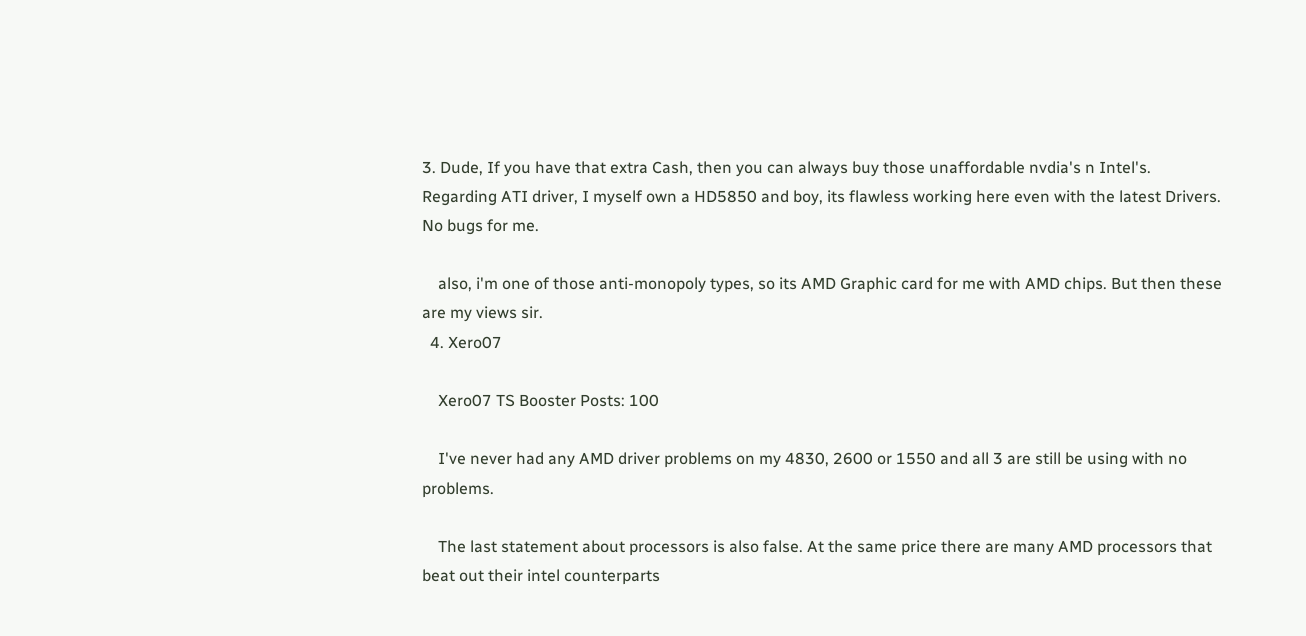3. Dude, If you have that extra Cash, then you can always buy those unaffordable nvdia's n Intel's. Regarding ATI driver, I myself own a HD5850 and boy, its flawless working here even with the latest Drivers. No bugs for me.

    also, i'm one of those anti-monopoly types, so its AMD Graphic card for me with AMD chips. But then these are my views sir.
  4. Xero07

    Xero07 TS Booster Posts: 100

    I've never had any AMD driver problems on my 4830, 2600 or 1550 and all 3 are still be using with no problems.

    The last statement about processors is also false. At the same price there are many AMD processors that beat out their intel counterparts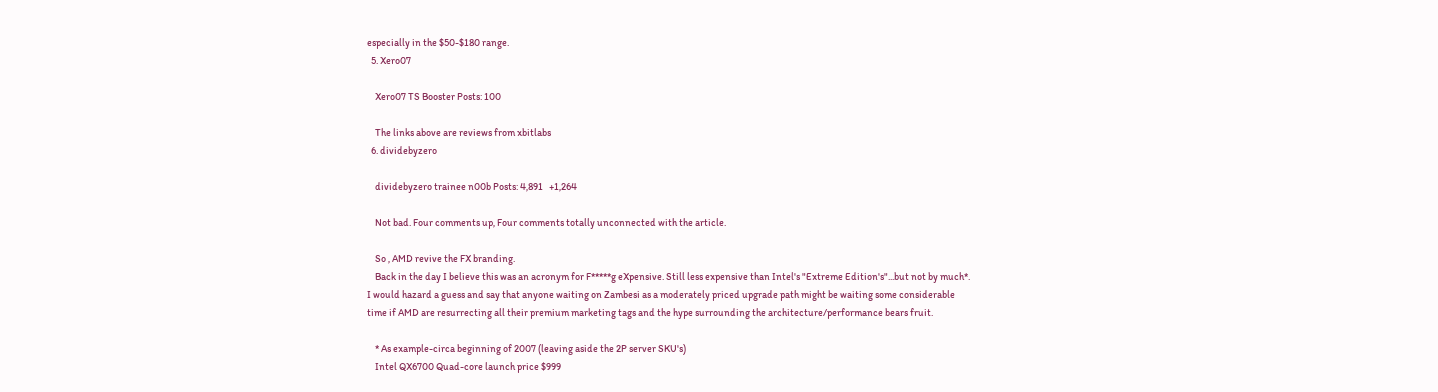especially in the $50-$180 range.
  5. Xero07

    Xero07 TS Booster Posts: 100

    The links above are reviews from xbitlabs
  6. dividebyzero

    dividebyzero trainee n00b Posts: 4,891   +1,264

    Not bad. Four comments up, Four comments totally unconnected with the article.

    So , AMD revive the FX branding.
    Back in the day I believe this was an acronym for F*****g eXpensive. Still less expensive than Intel's "Extreme Edition's"...but not by much*. I would hazard a guess and say that anyone waiting on Zambesi as a moderately priced upgrade path might be waiting some considerable time if AMD are resurrecting all their premium marketing tags and the hype surrounding the architecture/performance bears fruit.

    * As example-circa beginning of 2007 (leaving aside the 2P server SKU's)
    Intel QX6700 Quad-core launch price $999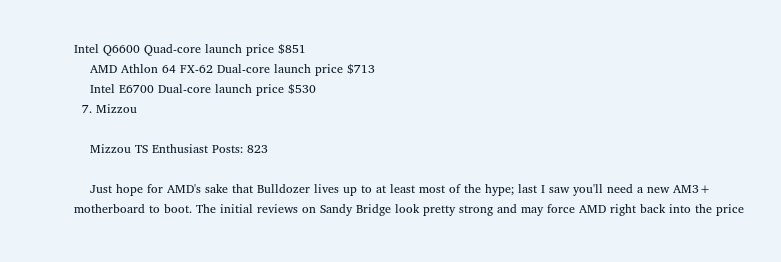Intel Q6600 Quad-core launch price $851
    AMD Athlon 64 FX-62 Dual-core launch price $713
    Intel E6700 Dual-core launch price $530
  7. Mizzou

    Mizzou TS Enthusiast Posts: 823

    Just hope for AMD's sake that Bulldozer lives up to at least most of the hype; last I saw you'll need a new AM3+ motherboard to boot. The initial reviews on Sandy Bridge look pretty strong and may force AMD right back into the price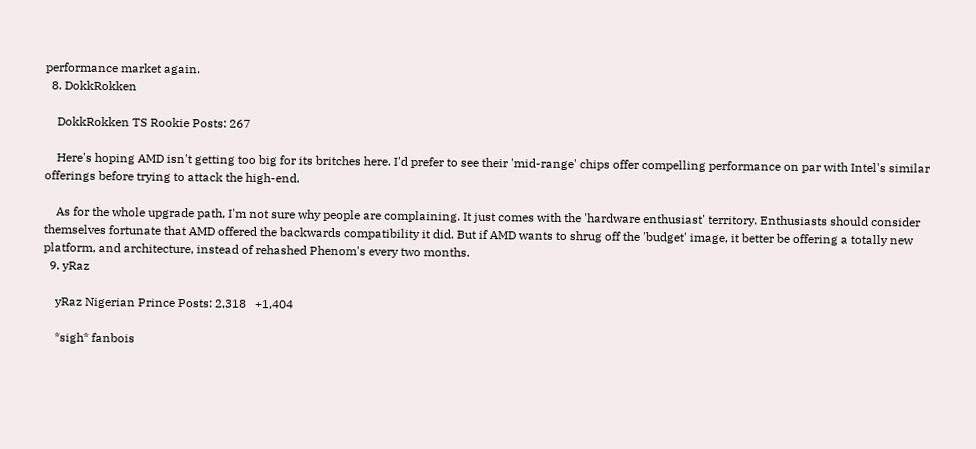performance market again.
  8. DokkRokken

    DokkRokken TS Rookie Posts: 267

    Here's hoping AMD isn't getting too big for its britches here. I'd prefer to see their 'mid-range' chips offer compelling performance on par with Intel's similar offerings before trying to attack the high-end.

    As for the whole upgrade path, I'm not sure why people are complaining. It just comes with the 'hardware enthusiast' territory. Enthusiasts should consider themselves fortunate that AMD offered the backwards compatibility it did. But if AMD wants to shrug off the 'budget' image, it better be offering a totally new platform, and architecture, instead of rehashed Phenom's every two months.
  9. yRaz

    yRaz Nigerian Prince Posts: 2,318   +1,404

    *sigh* fanbois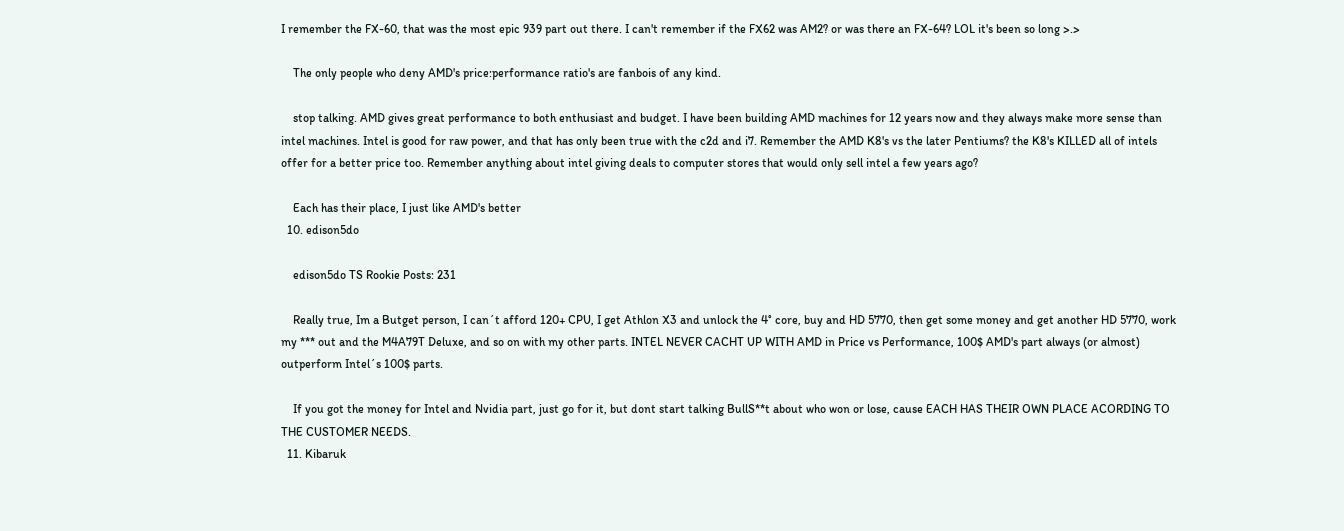I remember the FX-60, that was the most epic 939 part out there. I can't remember if the FX62 was AM2? or was there an FX-64? LOL it's been so long >.>

    The only people who deny AMD's price:performance ratio's are fanbois of any kind.

    stop talking. AMD gives great performance to both enthusiast and budget. I have been building AMD machines for 12 years now and they always make more sense than intel machines. Intel is good for raw power, and that has only been true with the c2d and i7. Remember the AMD K8's vs the later Pentiums? the K8's KILLED all of intels offer for a better price too. Remember anything about intel giving deals to computer stores that would only sell intel a few years ago?

    Each has their place, I just like AMD's better
  10. edison5do

    edison5do TS Rookie Posts: 231

    Really true, Im a Butget person, I can´t afford 120+ CPU, I get Athlon X3 and unlock the 4° core, buy and HD 5770, then get some money and get another HD 5770, work my *** out and the M4A79T Deluxe, and so on with my other parts. INTEL NEVER CACHT UP WITH AMD in Price vs Performance, 100$ AMD's part always (or almost) outperform Intel´s 100$ parts.

    If you got the money for Intel and Nvidia part, just go for it, but dont start talking BullS**t about who won or lose, cause EACH HAS THEIR OWN PLACE ACORDING TO THE CUSTOMER NEEDS.
  11. Kibaruk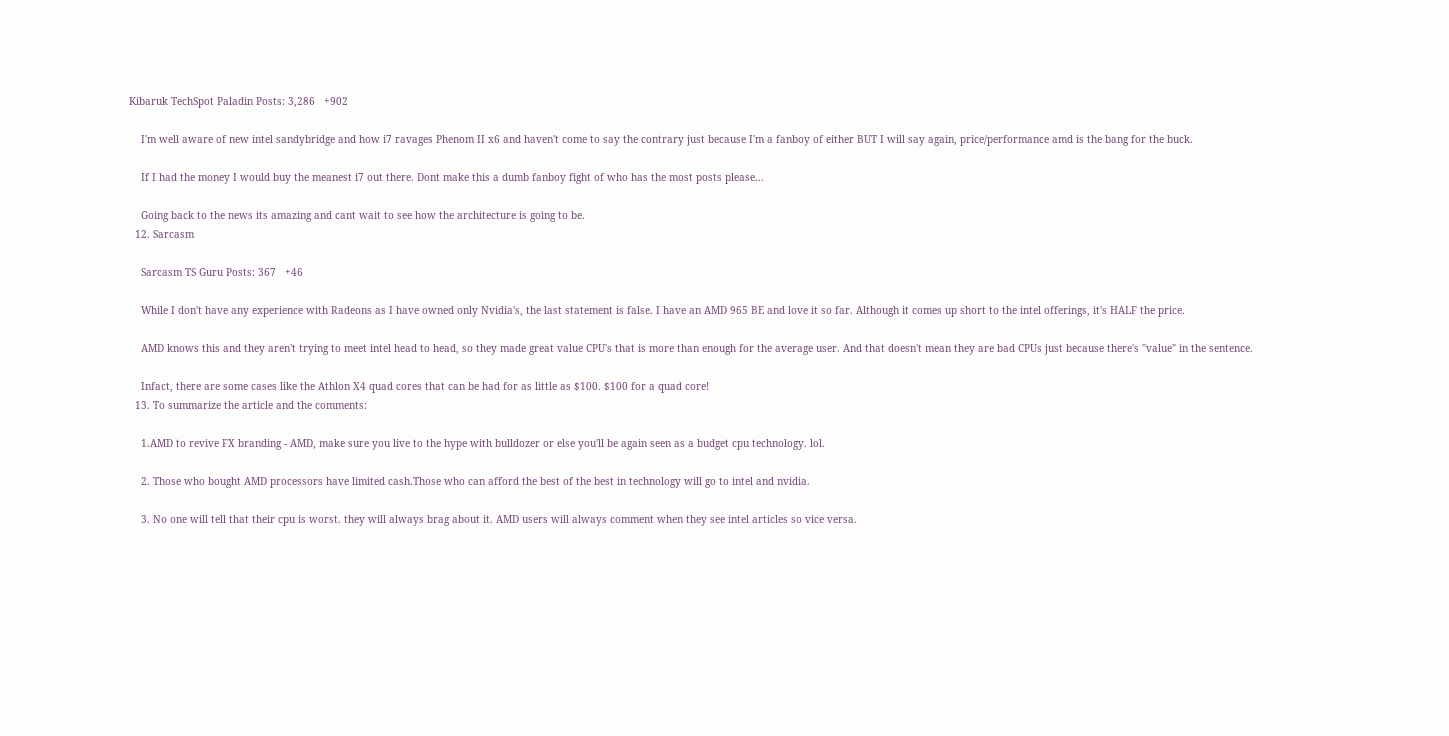Kibaruk TechSpot Paladin Posts: 3,286   +902

    I'm well aware of new intel sandybridge and how i7 ravages Phenom II x6 and haven't come to say the contrary just because I'm a fanboy of either BUT I will say again, price/performance amd is the bang for the buck.

    If I had the money I would buy the meanest i7 out there. Dont make this a dumb fanboy fight of who has the most posts please...

    Going back to the news its amazing and cant wait to see how the architecture is going to be.
  12. Sarcasm

    Sarcasm TS Guru Posts: 367   +46

    While I don't have any experience with Radeons as I have owned only Nvidia's, the last statement is false. I have an AMD 965 BE and love it so far. Although it comes up short to the intel offerings, it's HALF the price.

    AMD knows this and they aren't trying to meet intel head to head, so they made great value CPU's that is more than enough for the average user. And that doesn't mean they are bad CPUs just because there's "value" in the sentence.

    Infact, there are some cases like the Athlon X4 quad cores that can be had for as little as $100. $100 for a quad core!
  13. To summarize the article and the comments:

    1.AMD to revive FX branding - AMD, make sure you live to the hype with bulldozer or else you'll be again seen as a budget cpu technology. lol.

    2. Those who bought AMD processors have limited cash.Those who can afford the best of the best in technology will go to intel and nvidia.

    3. No one will tell that their cpu is worst. they will always brag about it. AMD users will always comment when they see intel articles so vice versa.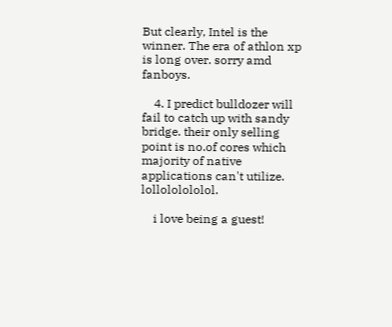But clearly, Intel is the winner. The era of athlon xp is long over. sorry amd fanboys.

    4. I predict bulldozer will fail to catch up with sandy bridge. their only selling point is no.of cores which majority of native applications can't utilize. lollololololol.

    i love being a guest!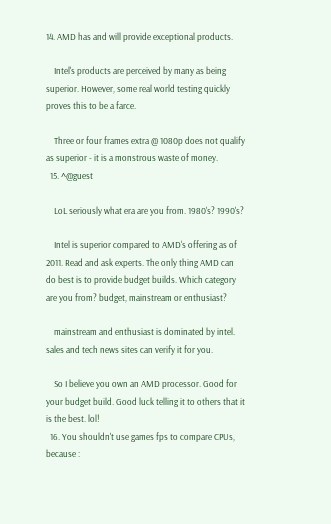14. AMD has and will provide exceptional products.

    Intel's products are perceived by many as being superior. However, some real world testing quickly proves this to be a farce.

    Three or four frames extra @ 1080p does not qualify as superior - it is a monstrous waste of money.
  15. ^@guest

    LoL seriously what era are you from. 1980's? 1990's?

    Intel is superior compared to AMD's offering as of 2011. Read and ask experts. The only thing AMD can do best is to provide budget builds. Which category are you from? budget, mainstream or enthusiast?

    mainstream and enthusiast is dominated by intel. sales and tech news sites can verify it for you.

    So I believe you own an AMD processor. Good for your budget build. Good luck telling it to others that it is the best. lol!
  16. You shouldn't use games fps to compare CPUs, because :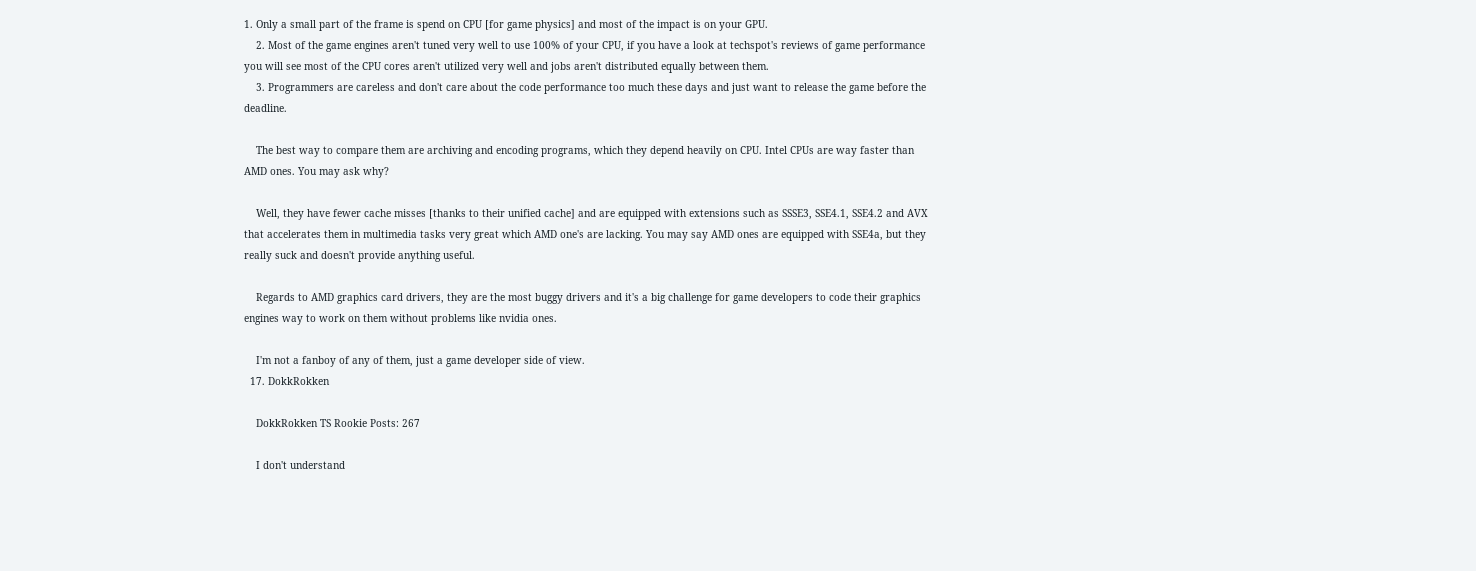1. Only a small part of the frame is spend on CPU [for game physics] and most of the impact is on your GPU.
    2. Most of the game engines aren't tuned very well to use 100% of your CPU, if you have a look at techspot's reviews of game performance you will see most of the CPU cores aren't utilized very well and jobs aren't distributed equally between them.
    3. Programmers are careless and don't care about the code performance too much these days and just want to release the game before the deadline.

    The best way to compare them are archiving and encoding programs, which they depend heavily on CPU. Intel CPUs are way faster than AMD ones. You may ask why?

    Well, they have fewer cache misses [thanks to their unified cache] and are equipped with extensions such as SSSE3, SSE4.1, SSE4.2 and AVX that accelerates them in multimedia tasks very great which AMD one's are lacking. You may say AMD ones are equipped with SSE4a, but they really suck and doesn't provide anything useful.

    Regards to AMD graphics card drivers, they are the most buggy drivers and it's a big challenge for game developers to code their graphics engines way to work on them without problems like nvidia ones.

    I'm not a fanboy of any of them, just a game developer side of view.
  17. DokkRokken

    DokkRokken TS Rookie Posts: 267

    I don't understand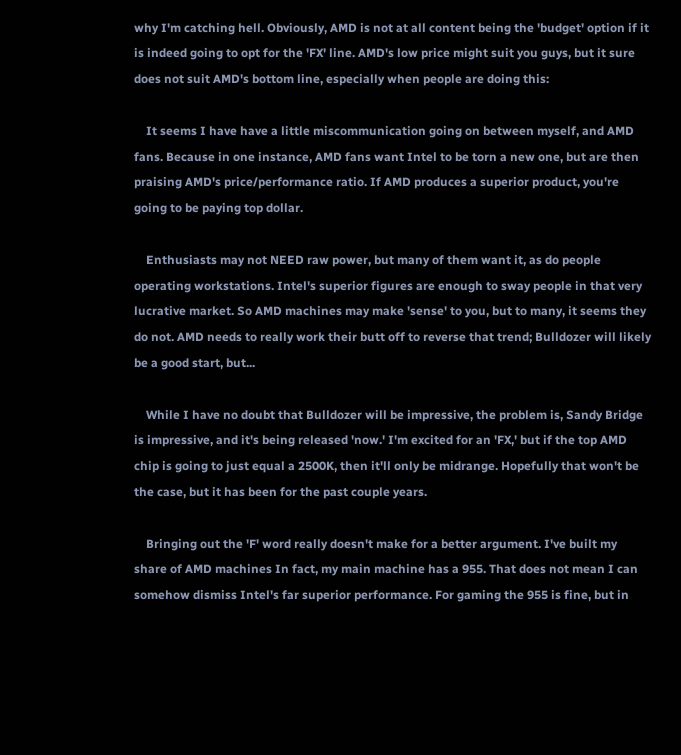why I'm catching hell. Obviously, AMD is not at all content being the 'budget' option if it is indeed going to opt for the 'FX' line. AMD's low price might suit you guys, but it sure does not suit AMD's bottom line, especially when people are doing this:

    It seems I have have a little miscommunication going on between myself, and AMD fans. Because in one instance, AMD fans want Intel to be torn a new one, but are then praising AMD's price/performance ratio. If AMD produces a superior product, you're going to be paying top dollar.

    Enthusiasts may not NEED raw power, but many of them want it, as do people operating workstations. Intel's superior figures are enough to sway people in that very lucrative market. So AMD machines may make 'sense' to you, but to many, it seems they do not. AMD needs to really work their butt off to reverse that trend; Bulldozer will likely be a good start, but...

    While I have no doubt that Bulldozer will be impressive, the problem is, Sandy Bridge is impressive, and it's being released 'now.' I'm excited for an 'FX,' but if the top AMD chip is going to just equal a 2500K, then it'll only be midrange. Hopefully that won't be the case, but it has been for the past couple years.

    Bringing out the 'F' word really doesn't make for a better argument. I've built my share of AMD machines In fact, my main machine has a 955. That does not mean I can somehow dismiss Intel's far superior performance. For gaming the 955 is fine, but in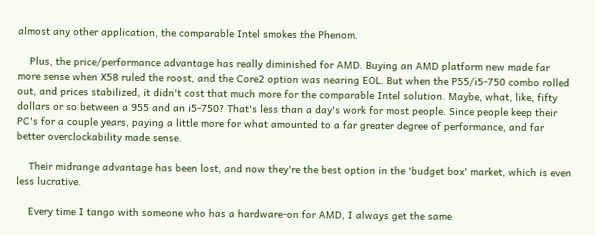almost any other application, the comparable Intel smokes the Phenom.

    Plus, the price/performance advantage has really diminished for AMD. Buying an AMD platform new made far more sense when X58 ruled the roost, and the Core2 option was nearing EOL. But when the P55/i5-750 combo rolled out, and prices stabilized, it didn't cost that much more for the comparable Intel solution. Maybe, what, like, fifty dollars or so between a 955 and an i5-750? That's less than a day's work for most people. Since people keep their PC's for a couple years, paying a little more for what amounted to a far greater degree of performance, and far better overclockability made sense.

    Their midrange advantage has been lost, and now they're the best option in the 'budget box' market, which is even less lucrative.

    Every time I tango with someone who has a hardware-on for AMD, I always get the same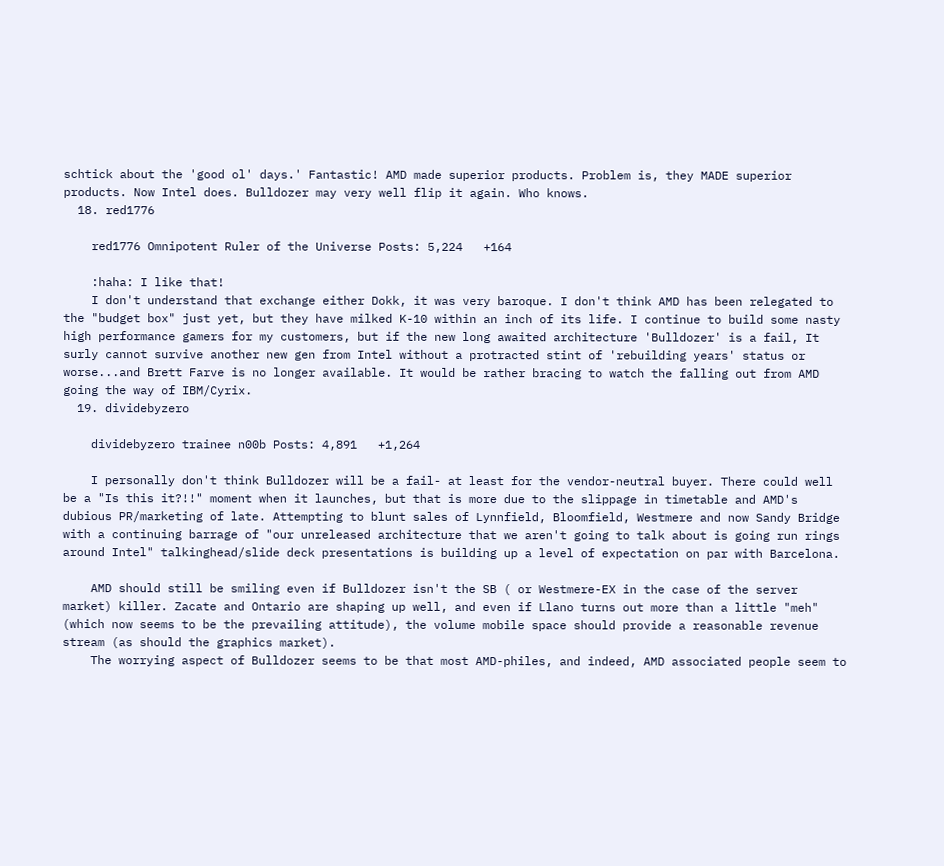schtick about the 'good ol' days.' Fantastic! AMD made superior products. Problem is, they MADE superior products. Now Intel does. Bulldozer may very well flip it again. Who knows.
  18. red1776

    red1776 Omnipotent Ruler of the Universe Posts: 5,224   +164

    :haha: I like that!
    I don't understand that exchange either Dokk, it was very baroque. I don't think AMD has been relegated to the "budget box" just yet, but they have milked K-10 within an inch of its life. I continue to build some nasty high performance gamers for my customers, but if the new long awaited architecture 'Bulldozer' is a fail, It surly cannot survive another new gen from Intel without a protracted stint of 'rebuilding years' status or worse...and Brett Farve is no longer available. It would be rather bracing to watch the falling out from AMD going the way of IBM/Cyrix.
  19. dividebyzero

    dividebyzero trainee n00b Posts: 4,891   +1,264

    I personally don't think Bulldozer will be a fail- at least for the vendor-neutral buyer. There could well be a "Is this it?!!" moment when it launches, but that is more due to the slippage in timetable and AMD's dubious PR/marketing of late. Attempting to blunt sales of Lynnfield, Bloomfield, Westmere and now Sandy Bridge with a continuing barrage of "our unreleased architecture that we aren't going to talk about is going run rings around Intel" talkinghead/slide deck presentations is building up a level of expectation on par with Barcelona.

    AMD should still be smiling even if Bulldozer isn't the SB ( or Westmere-EX in the case of the server market) killer. Zacate and Ontario are shaping up well, and even if Llano turns out more than a little "meh" (which now seems to be the prevailing attitude), the volume mobile space should provide a reasonable revenue stream (as should the graphics market).
    The worrying aspect of Bulldozer seems to be that most AMD-philes, and indeed, AMD associated people seem to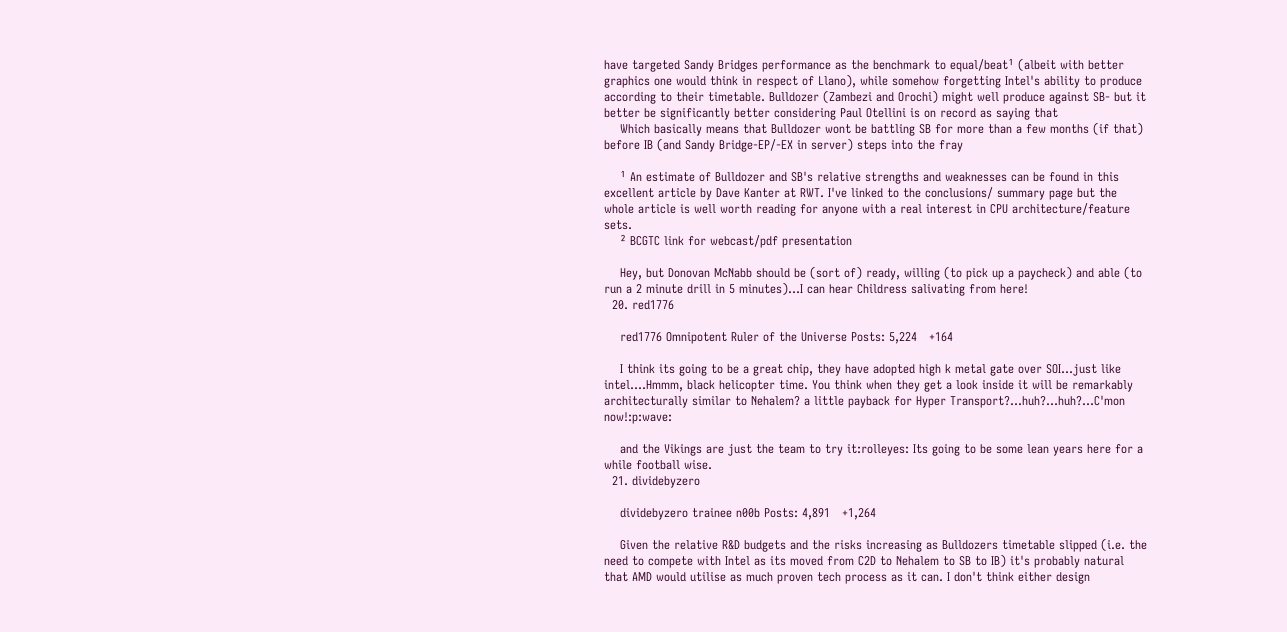have targeted Sandy Bridges performance as the benchmark to equal/beat¹ (albeit with better graphics one would think in respect of Llano), while somehow forgetting Intel's ability to produce according to their timetable. Bulldozer (Zambezi and Orochi) might well produce against SB- but it better be significantly better considering Paul Otellini is on record as saying that
    Which basically means that Bulldozer wont be battling SB for more than a few months (if that) before IB (and Sandy Bridge-EP/-EX in server) steps into the fray

    ¹ An estimate of Bulldozer and SB's relative strengths and weaknesses can be found in this excellent article by Dave Kanter at RWT. I've linked to the conclusions/ summary page but the whole article is well worth reading for anyone with a real interest in CPU architecture/feature sets.
    ² BCGTC link for webcast/pdf presentation

    Hey, but Donovan McNabb should be (sort of) ready, willing (to pick up a paycheck) and able (to run a 2 minute drill in 5 minutes)...I can hear Childress salivating from here!
  20. red1776

    red1776 Omnipotent Ruler of the Universe Posts: 5,224   +164

    I think its going to be a great chip, they have adopted high k metal gate over SOI...just like intel....Hmmm, black helicopter time. You think when they get a look inside it will be remarkably architecturally similar to Nehalem? a little payback for Hyper Transport?...huh?...huh?...C'mon now!:p:wave:

    and the Vikings are just the team to try it:rolleyes: Its going to be some lean years here for a while football wise.
  21. dividebyzero

    dividebyzero trainee n00b Posts: 4,891   +1,264

    Given the relative R&D budgets and the risks increasing as Bulldozers timetable slipped (i.e. the need to compete with Intel as its moved from C2D to Nehalem to SB to IB) it's probably natural that AMD would utilise as much proven tech process as it can. I don't think either design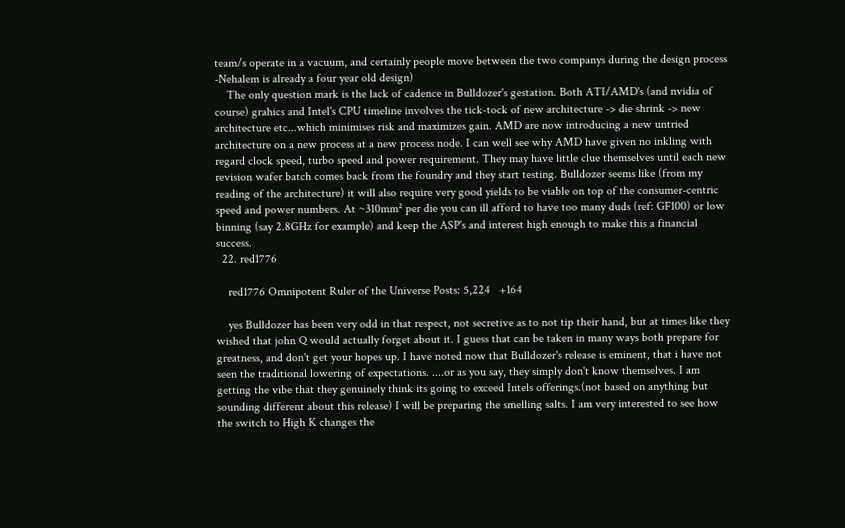team/s operate in a vacuum, and certainly people move between the two companys during the design process -Nehalem is already a four year old design)
    The only question mark is the lack of cadence in Bulldozer's gestation. Both ATI/AMD's (and nvidia of course) grahics and Intel's CPU timeline involves the tick-tock of new architecture -> die shrink -> new architecture etc...which minimises risk and maximizes gain. AMD are now introducing a new untried architecture on a new process at a new process node. I can well see why AMD have given no inkling with regard clock speed, turbo speed and power requirement. They may have little clue themselves until each new revision wafer batch comes back from the foundry and they start testing. Bulldozer seems like (from my reading of the architecture) it will also require very good yields to be viable on top of the consumer-centric speed and power numbers. At ~310mm² per die you can ill afford to have too many duds (ref: GF100) or low binning (say 2.8GHz for example) and keep the ASP's and interest high enough to make this a financial success.
  22. red1776

    red1776 Omnipotent Ruler of the Universe Posts: 5,224   +164

    yes Bulldozer has been very odd in that respect, not secretive as to not tip their hand, but at times like they wished that john Q would actually forget about it. I guess that can be taken in many ways both prepare for greatness, and don't get your hopes up. I have noted now that Bulldozer's release is eminent, that i have not seen the traditional lowering of expectations. ....or as you say, they simply don't know themselves. I am getting the vibe that they genuinely think its going to exceed Intels offerings.(not based on anything but sounding different about this release) I will be preparing the smelling salts. I am very interested to see how the switch to High K changes the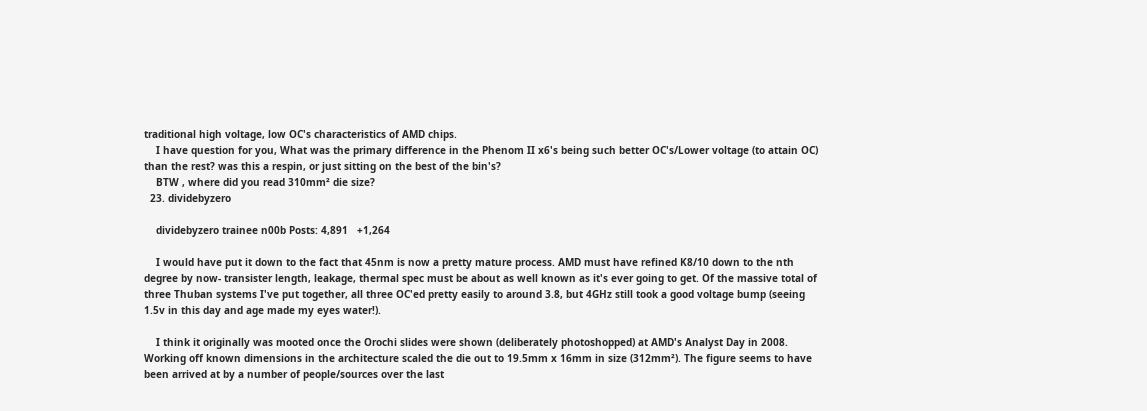traditional high voltage, low OC's characteristics of AMD chips.
    I have question for you, What was the primary difference in the Phenom II x6's being such better OC's/Lower voltage (to attain OC) than the rest? was this a respin, or just sitting on the best of the bin's?
    BTW , where did you read 310mm² die size?
  23. dividebyzero

    dividebyzero trainee n00b Posts: 4,891   +1,264

    I would have put it down to the fact that 45nm is now a pretty mature process. AMD must have refined K8/10 down to the nth degree by now- transister length, leakage, thermal spec must be about as well known as it's ever going to get. Of the massive total of three Thuban systems I've put together, all three OC'ed pretty easily to around 3.8, but 4GHz still took a good voltage bump (seeing 1.5v in this day and age made my eyes water!).

    I think it originally was mooted once the Orochi slides were shown (deliberately photoshopped) at AMD's Analyst Day in 2008. Working off known dimensions in the architecture scaled the die out to 19.5mm x 16mm in size (312mm²). The figure seems to have been arrived at by a number of people/sources over the last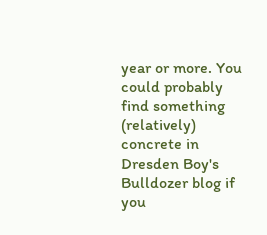year or more. You could probably find something (relatively) concrete in Dresden Boy's Bulldozer blog if you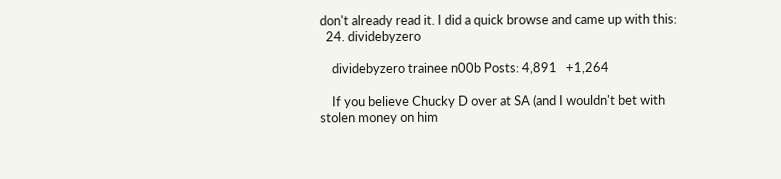don't already read it. I did a quick browse and came up with this:
  24. dividebyzero

    dividebyzero trainee n00b Posts: 4,891   +1,264

    If you believe Chucky D over at SA (and I wouldn't bet with stolen money on him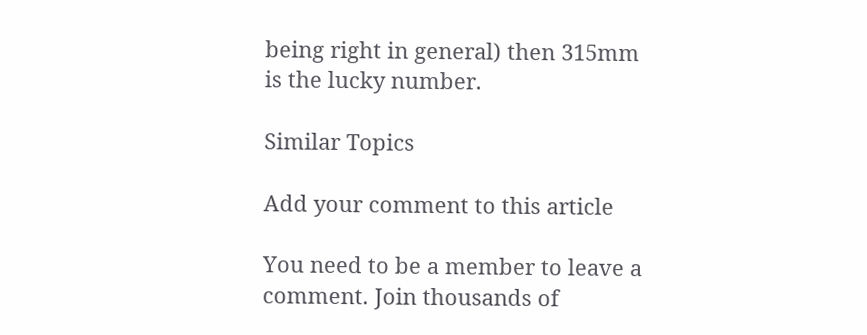being right in general) then 315mm is the lucky number.

Similar Topics

Add your comment to this article

You need to be a member to leave a comment. Join thousands of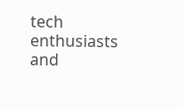tech enthusiasts and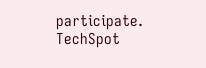participate.
TechSpot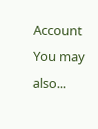Account You may also...